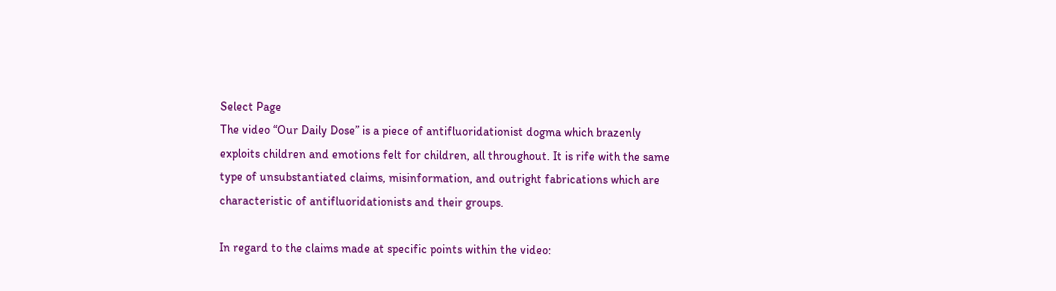Select Page
The video “Our Daily Dose” is a piece of antifluoridationist dogma which brazenly exploits children and emotions felt for children, all throughout. It is rife with the same type of unsubstantiated claims, misinformation, and outright fabrications which are characteristic of antifluoridationists and their groups.

In regard to the claims made at specific points within the video: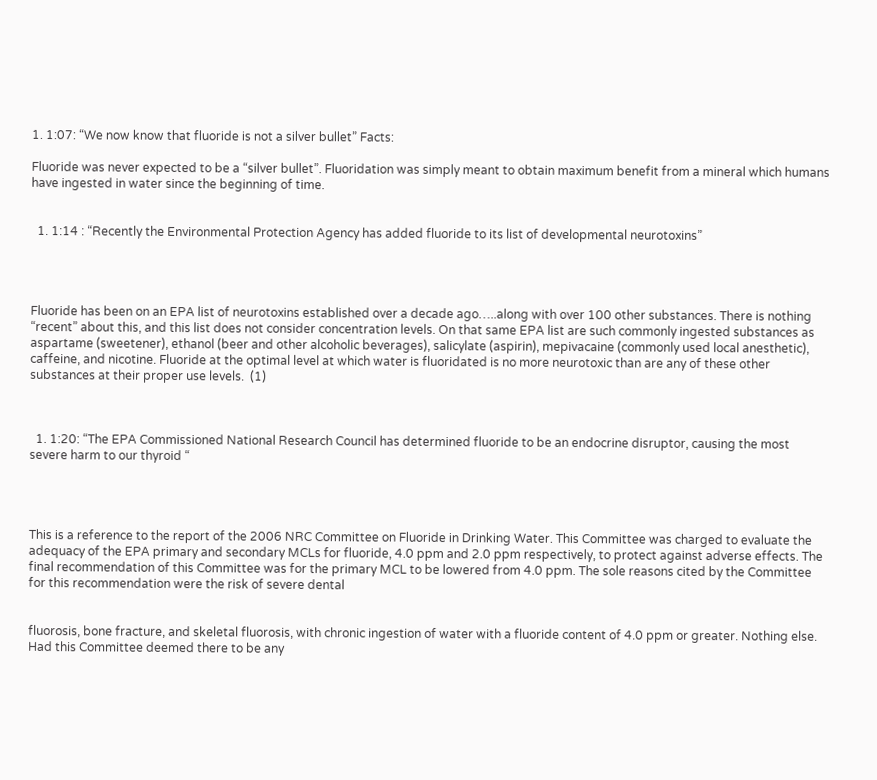1. 1:07: “We now know that fluoride is not a silver bullet” Facts:

Fluoride was never expected to be a “silver bullet”. Fluoridation was simply meant to obtain maximum benefit from a mineral which humans have ingested in water since the beginning of time.


  1. 1:14 : “Recently the Environmental Protection Agency has added fluoride to its list of developmental neurotoxins”




Fluoride has been on an EPA list of neurotoxins established over a decade ago…..along with over 100 other substances. There is nothing “recent” about this, and this list does not consider concentration levels. On that same EPA list are such commonly ingested substances as aspartame (sweetener), ethanol (beer and other alcoholic beverages), salicylate (aspirin), mepivacaine (commonly used local anesthetic), caffeine, and nicotine. Fluoride at the optimal level at which water is fluoridated is no more neurotoxic than are any of these other substances at their proper use levels.  (1)



  1. 1:20: “The EPA Commissioned National Research Council has determined fluoride to be an endocrine disruptor, causing the most severe harm to our thyroid “




This is a reference to the report of the 2006 NRC Committee on Fluoride in Drinking Water. This Committee was charged to evaluate the adequacy of the EPA primary and secondary MCLs for fluoride, 4.0 ppm and 2.0 ppm respectively, to protect against adverse effects. The final recommendation of this Committee was for the primary MCL to be lowered from 4.0 ppm. The sole reasons cited by the Committee for this recommendation were the risk of severe dental


fluorosis, bone fracture, and skeletal fluorosis, with chronic ingestion of water with a fluoride content of 4.0 ppm or greater. Nothing else. Had this Committee deemed there to be any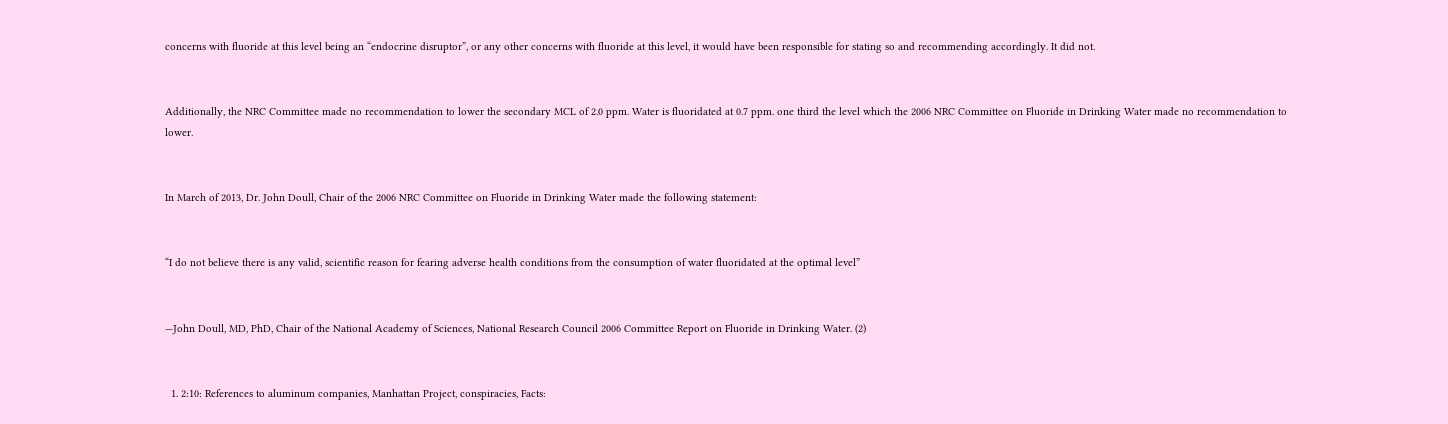concerns with fluoride at this level being an “endocrine disruptor”, or any other concerns with fluoride at this level, it would have been responsible for stating so and recommending accordingly. It did not.


Additionally, the NRC Committee made no recommendation to lower the secondary MCL of 2.0 ppm. Water is fluoridated at 0.7 ppm. one third the level which the 2006 NRC Committee on Fluoride in Drinking Water made no recommendation to lower.


In March of 2013, Dr. John Doull, Chair of the 2006 NRC Committee on Fluoride in Drinking Water made the following statement:


“I do not believe there is any valid, scientific reason for fearing adverse health conditions from the consumption of water fluoridated at the optimal level”


—John Doull, MD, PhD, Chair of the National Academy of Sciences, National Research Council 2006 Committee Report on Fluoride in Drinking Water. (2)


  1. 2:10: References to aluminum companies, Manhattan Project, conspiracies, Facts: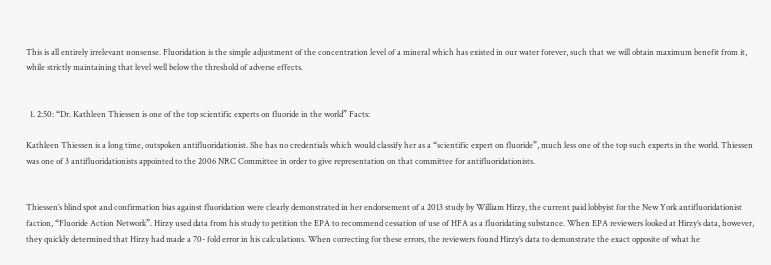This is all entirely irrelevant nonsense. Fluoridation is the simple adjustment of the concentration level of a mineral which has existed in our water forever, such that we will obtain maximum benefit from it, while strictly maintaining that level well below the threshold of adverse effects.


  1. 2:50: “Dr. Kathleen Thiessen is one of the top scientific experts on fluoride in the world” Facts:

Kathleen Thiessen is a long time, outspoken antifluoridationist. She has no credentials which would classify her as a “scientific expert on fluoride”, much less one of the top such experts in the world. Thiessen was one of 3 antifluoridationists appointed to the 2006 NRC Committee in order to give representation on that committee for antifluoridationists.


Thiessen’s blind spot and confirmation bias against fluoridation were clearly demonstrated in her endorsement of a 2013 study by William Hirzy, the current paid lobbyist for the New York antifluoridationist faction, “Fluoride Action Network”. Hirzy used data from his study to petition the EPA to recommend cessation of use of HFA as a fluoridating substance. When EPA reviewers looked at Hirzy’s data, however, they quickly determined that Hirzy had made a 70- fold error in his calculations. When correcting for these errors, the reviewers found Hirzy’s data to demonstrate the exact opposite of what he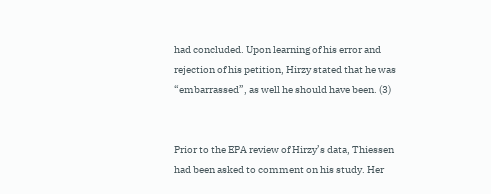had concluded. Upon learning of his error and rejection of his petition, Hirzy stated that he was “embarrassed”, as well he should have been. (3)


Prior to the EPA review of Hirzy’s data, Thiessen had been asked to comment on his study. Her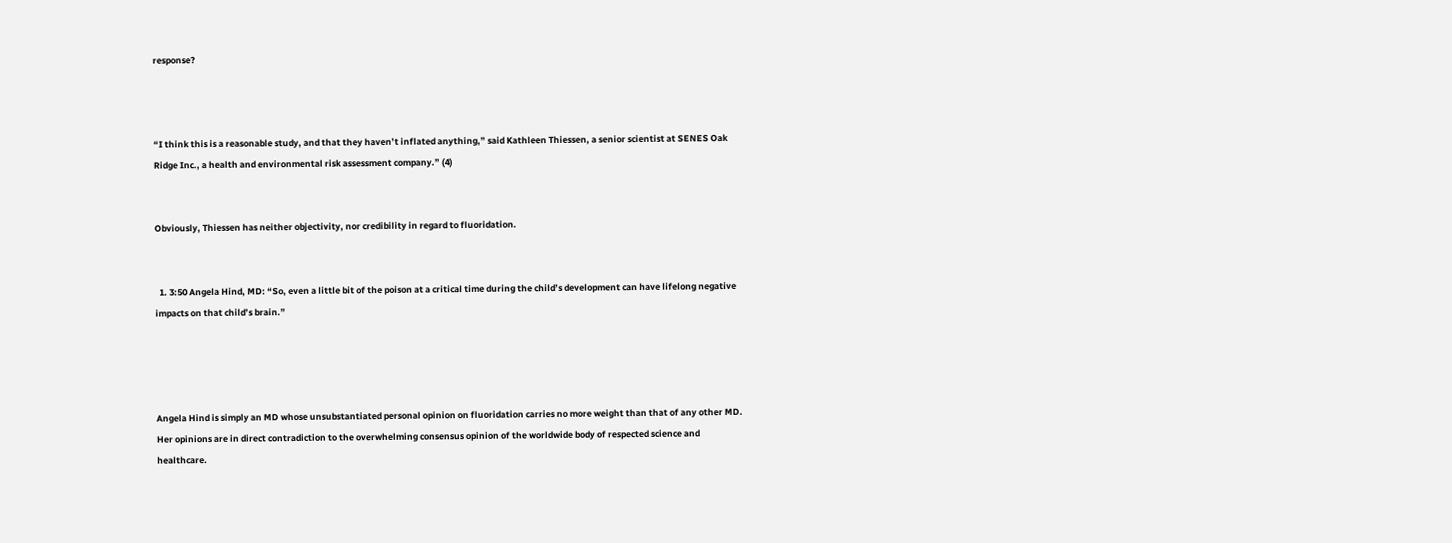response?



“I think this is a reasonable study, and that they haven’t inflated anything,” said Kathleen Thiessen, a senior scientist at SENES Oak Ridge Inc., a health and environmental risk assessment company.” (4)


Obviously, Thiessen has neither objectivity, nor credibility in regard to fluoridation.


  1. 3:50 Angela Hind, MD: “So, even a little bit of the poison at a critical time during the child’s development can have lifelong negative impacts on that child’s brain.”




Angela Hind is simply an MD whose unsubstantiated personal opinion on fluoridation carries no more weight than that of any other MD. Her opinions are in direct contradiction to the overwhelming consensus opinion of the worldwide body of respected science and healthcare.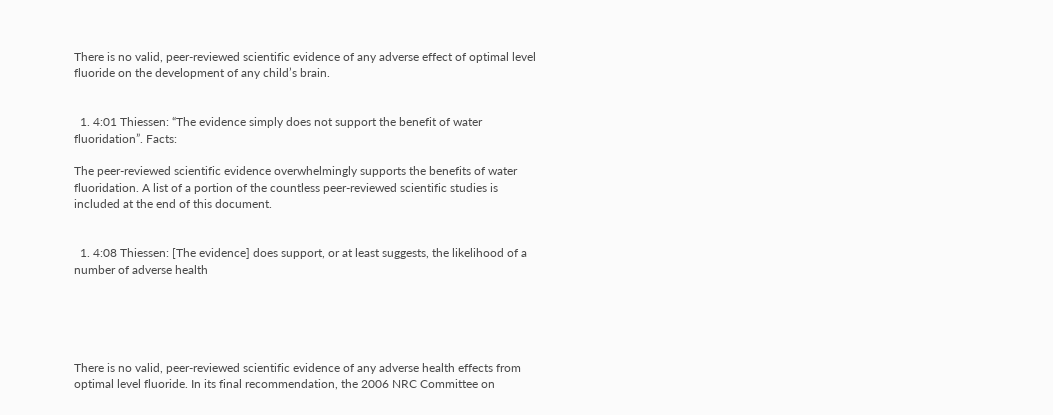There is no valid, peer-reviewed scientific evidence of any adverse effect of optimal level fluoride on the development of any child’s brain.


  1. 4:01 Thiessen: “The evidence simply does not support the benefit of water fluoridation”. Facts:

The peer-reviewed scientific evidence overwhelmingly supports the benefits of water fluoridation. A list of a portion of the countless peer-reviewed scientific studies is included at the end of this document.


  1. 4:08 Thiessen: [The evidence] does support, or at least suggests, the likelihood of a number of adverse health





There is no valid, peer-reviewed scientific evidence of any adverse health effects from optimal level fluoride. In its final recommendation, the 2006 NRC Committee on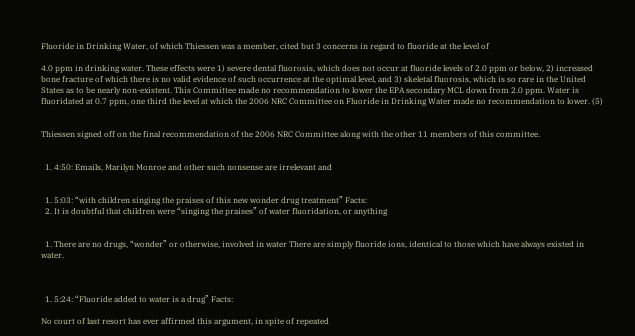Fluoride in Drinking Water, of which Thiessen was a member, cited but 3 concerns in regard to fluoride at the level of

4.0 ppm in drinking water. These effects were 1) severe dental fluorosis, which does not occur at fluoride levels of 2.0 ppm or below, 2) increased bone fracture of which there is no valid evidence of such occurrence at the optimal level, and 3) skeletal fluorosis, which is so rare in the United States as to be nearly non-existent. This Committee made no recommendation to lower the EPA secondary MCL down from 2.0 ppm. Water is fluoridated at 0.7 ppm, one third the level at which the 2006 NRC Committee on Fluoride in Drinking Water made no recommendation to lower. (5)


Thiessen signed off on the final recommendation of the 2006 NRC Committee along with the other 11 members of this committee.


  1. 4:50: Emails, Marilyn Monroe and other such nonsense are irrelevant and


  1. 5:03: “with children singing the praises of this new wonder drug treatment” Facts:
  2. It is doubtful that children were “singing the praises” of water fluoridation, or anything


  1. There are no drugs, “wonder” or otherwise, involved in water There are simply fluoride ions, identical to those which have always existed in water.



  1. 5:24: “Fluoride added to water is a drug” Facts:

No court of last resort has ever affirmed this argument, in spite of repeated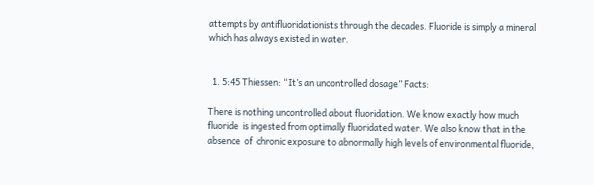attempts by antifluoridationists through the decades. Fluoride is simply a mineral which has always existed in water.


  1. 5:45 Thiessen: “It’s an uncontrolled dosage” Facts:

There is nothing uncontrolled about fluoridation. We know exactly how much  fluoride  is ingested from optimally fluoridated water. We also know that in the absence  of  chronic exposure to abnormally high levels of environmental fluoride,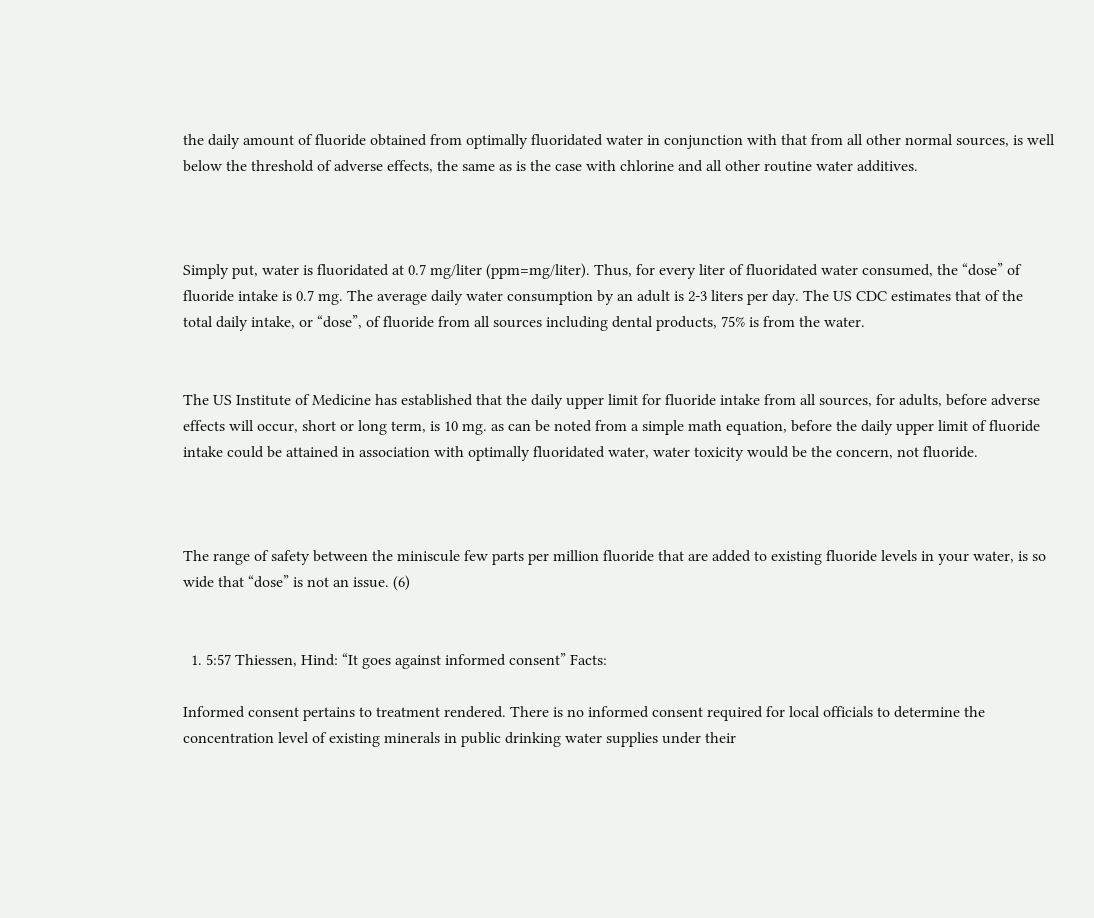the daily amount of fluoride obtained from optimally fluoridated water in conjunction with that from all other normal sources, is well below the threshold of adverse effects, the same as is the case with chlorine and all other routine water additives.



Simply put, water is fluoridated at 0.7 mg/liter (ppm=mg/liter). Thus, for every liter of fluoridated water consumed, the “dose” of fluoride intake is 0.7 mg. The average daily water consumption by an adult is 2-3 liters per day. The US CDC estimates that of the total daily intake, or “dose”, of fluoride from all sources including dental products, 75% is from the water.


The US Institute of Medicine has established that the daily upper limit for fluoride intake from all sources, for adults, before adverse effects will occur, short or long term, is 10 mg. as can be noted from a simple math equation, before the daily upper limit of fluoride intake could be attained in association with optimally fluoridated water, water toxicity would be the concern, not fluoride.



The range of safety between the miniscule few parts per million fluoride that are added to existing fluoride levels in your water, is so wide that “dose” is not an issue. (6)


  1. 5:57 Thiessen, Hind: “It goes against informed consent” Facts:

Informed consent pertains to treatment rendered. There is no informed consent required for local officials to determine the concentration level of existing minerals in public drinking water supplies under their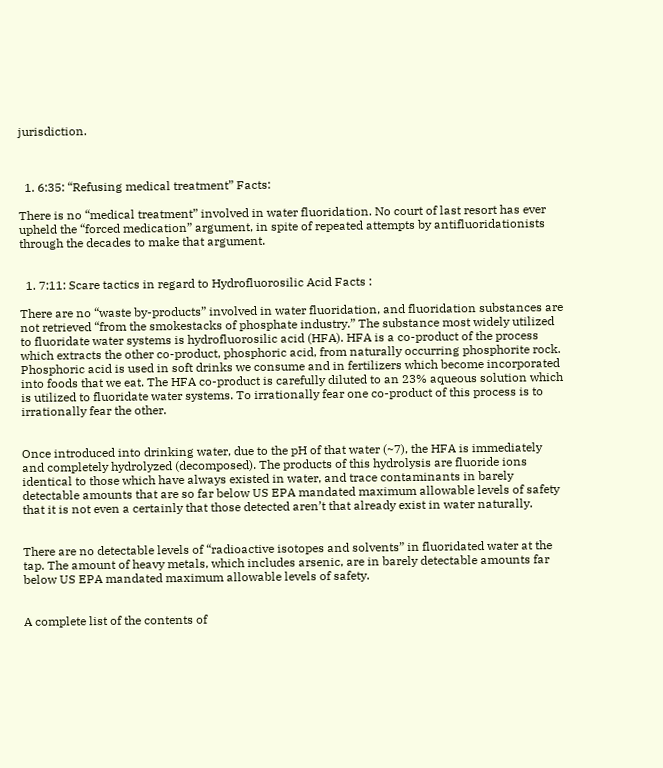jurisdiction.



  1. 6:35: “Refusing medical treatment” Facts:

There is no “medical treatment” involved in water fluoridation. No court of last resort has ever upheld the “forced medication” argument, in spite of repeated attempts by antifluoridationists through the decades to make that argument.


  1. 7:11: Scare tactics in regard to Hydrofluorosilic Acid Facts :

There are no “waste by-products” involved in water fluoridation, and fluoridation substances are not retrieved “from the smokestacks of phosphate industry.” The substance most widely utilized to fluoridate water systems is hydrofluorosilic acid (HFA). HFA is a co-product of the process which extracts the other co-product, phosphoric acid, from naturally occurring phosphorite rock. Phosphoric acid is used in soft drinks we consume and in fertilizers which become incorporated into foods that we eat. The HFA co-product is carefully diluted to an 23% aqueous solution which is utilized to fluoridate water systems. To irrationally fear one co-product of this process is to irrationally fear the other.


Once introduced into drinking water, due to the pH of that water (~7), the HFA is immediately and completely hydrolyzed (decomposed). The products of this hydrolysis are fluoride ions identical to those which have always existed in water, and trace contaminants in barely detectable amounts that are so far below US EPA mandated maximum allowable levels of safety that it is not even a certainly that those detected aren’t that already exist in water naturally.


There are no detectable levels of “radioactive isotopes and solvents” in fluoridated water at the tap. The amount of heavy metals, which includes arsenic, are in barely detectable amounts far below US EPA mandated maximum allowable levels of safety.


A complete list of the contents of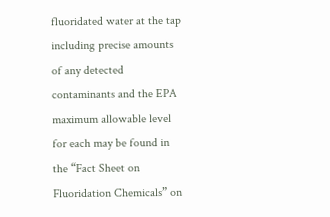fluoridated water at the tap including precise amounts of any detected contaminants and the EPA maximum allowable level for each may be found in the “Fact Sheet on Fluoridation Chemicals” on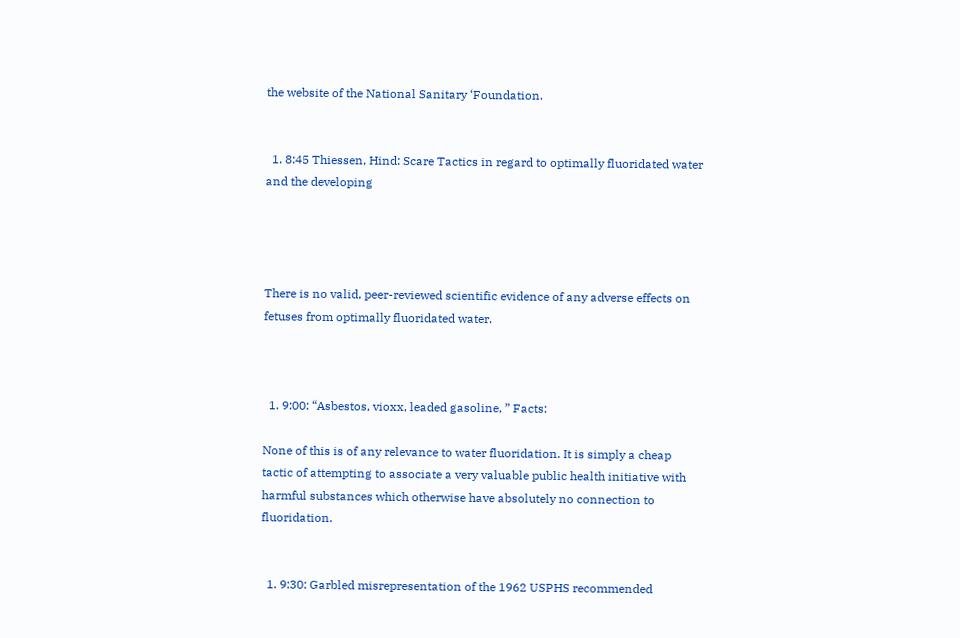the website of the National Sanitary ‘Foundation.


  1. 8:45 Thiessen, Hind: Scare Tactics in regard to optimally fluoridated water and the developing




There is no valid, peer-reviewed scientific evidence of any adverse effects on fetuses from optimally fluoridated water.



  1. 9:00: “Asbestos, vioxx, leaded gasoline, ” Facts:

None of this is of any relevance to water fluoridation. It is simply a cheap tactic of attempting to associate a very valuable public health initiative with harmful substances which otherwise have absolutely no connection to fluoridation.


  1. 9:30: Garbled misrepresentation of the 1962 USPHS recommended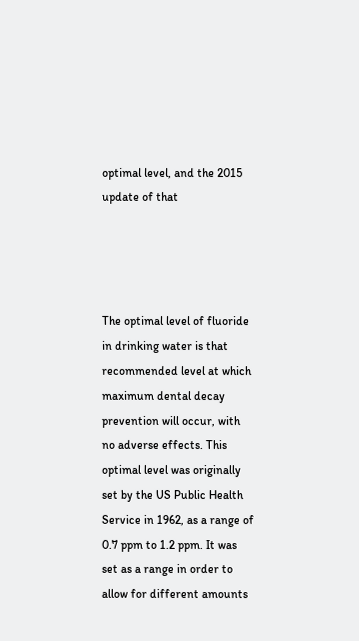optimal level, and the 2015 update of that




The optimal level of fluoride in drinking water is that recommended level at which maximum dental decay prevention will occur, with no adverse effects. This optimal level was originally set by the US Public Health Service in 1962, as a range of 0.7 ppm to 1.2 ppm. It was set as a range in order to allow for different amounts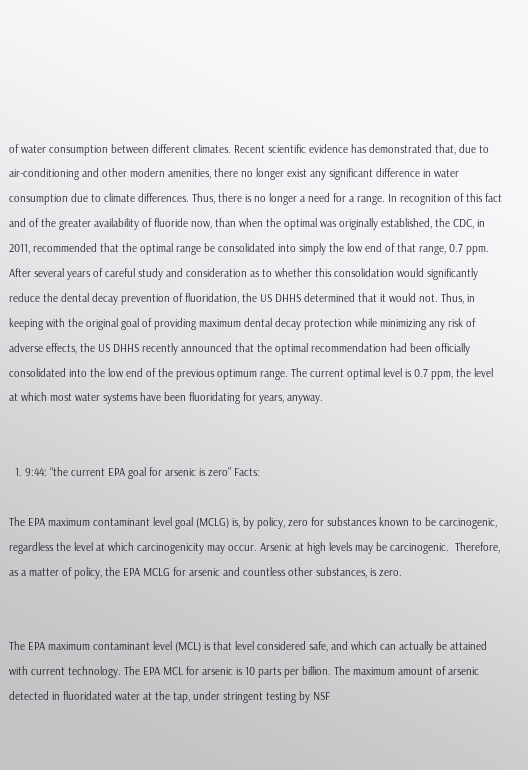of water consumption between different climates. Recent scientific evidence has demonstrated that, due to air-conditioning and other modern amenities, there no longer exist any significant difference in water consumption due to climate differences. Thus, there is no longer a need for a range. In recognition of this fact and of the greater availability of fluoride now, than when the optimal was originally established, the CDC, in 2011, recommended that the optimal range be consolidated into simply the low end of that range, 0.7 ppm. After several years of careful study and consideration as to whether this consolidation would significantly reduce the dental decay prevention of fluoridation, the US DHHS determined that it would not. Thus, in keeping with the original goal of providing maximum dental decay protection while minimizing any risk of adverse effects, the US DHHS recently announced that the optimal recommendation had been officially consolidated into the low end of the previous optimum range. The current optimal level is 0.7 ppm, the level at which most water systems have been fluoridating for years, anyway.


  1. 9:44: “the current EPA goal for arsenic is zero” Facts:

The EPA maximum contaminant level goal (MCLG) is, by policy, zero for substances known to be carcinogenic, regardless the level at which carcinogenicity may occur. Arsenic at high levels may be carcinogenic.  Therefore, as a matter of policy, the EPA MCLG for arsenic and countless other substances, is zero.


The EPA maximum contaminant level (MCL) is that level considered safe, and which can actually be attained with current technology. The EPA MCL for arsenic is 10 parts per billion. The maximum amount of arsenic detected in fluoridated water at the tap, under stringent testing by NSF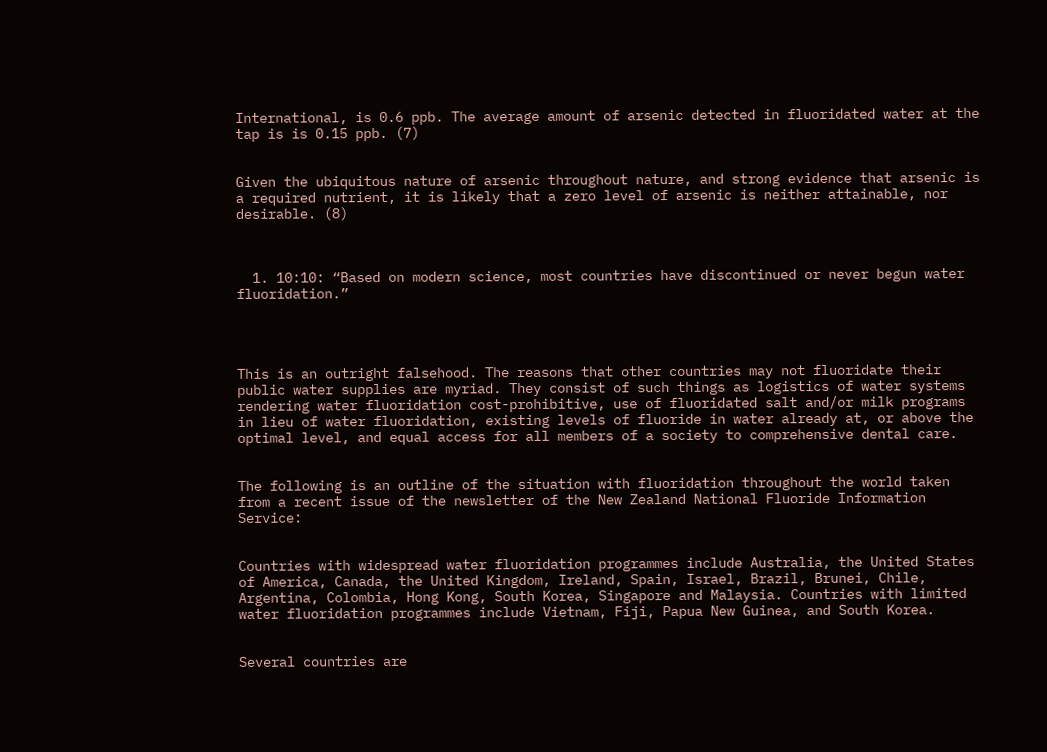International, is 0.6 ppb. The average amount of arsenic detected in fluoridated water at the tap is is 0.15 ppb. (7)


Given the ubiquitous nature of arsenic throughout nature, and strong evidence that arsenic is a required nutrient, it is likely that a zero level of arsenic is neither attainable, nor desirable. (8)



  1. 10:10: “Based on modern science, most countries have discontinued or never begun water fluoridation.”




This is an outright falsehood. The reasons that other countries may not fluoridate their public water supplies are myriad. They consist of such things as logistics of water systems rendering water fluoridation cost-prohibitive, use of fluoridated salt and/or milk programs in lieu of water fluoridation, existing levels of fluoride in water already at, or above the optimal level, and equal access for all members of a society to comprehensive dental care.


The following is an outline of the situation with fluoridation throughout the world taken from a recent issue of the newsletter of the New Zealand National Fluoride Information Service:


Countries with widespread water fluoridation programmes include Australia, the United States of America, Canada, the United Kingdom, Ireland, Spain, Israel, Brazil, Brunei, Chile, Argentina, Colombia, Hong Kong, South Korea, Singapore and Malaysia. Countries with limited water fluoridation programmes include Vietnam, Fiji, Papua New Guinea, and South Korea.


Several countries are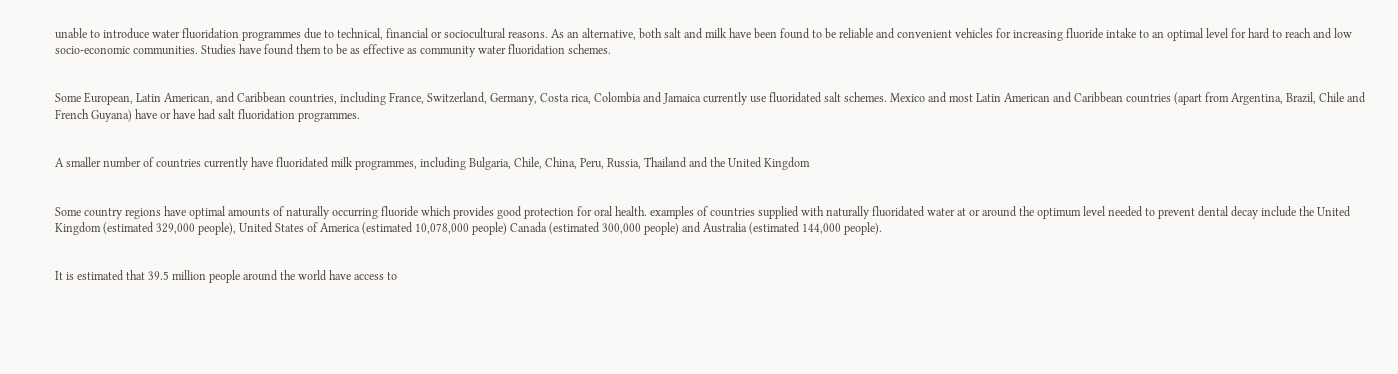unable to introduce water fluoridation programmes due to technical, financial or sociocultural reasons. As an alternative, both salt and milk have been found to be reliable and convenient vehicles for increasing fluoride intake to an optimal level for hard to reach and low socio-economic communities. Studies have found them to be as effective as community water fluoridation schemes.


Some European, Latin American, and Caribbean countries, including France, Switzerland, Germany, Costa rica, Colombia and Jamaica currently use fluoridated salt schemes. Mexico and most Latin American and Caribbean countries (apart from Argentina, Brazil, Chile and French Guyana) have or have had salt fluoridation programmes.


A smaller number of countries currently have fluoridated milk programmes, including Bulgaria, Chile, China, Peru, Russia, Thailand and the United Kingdom


Some country regions have optimal amounts of naturally occurring fluoride which provides good protection for oral health. examples of countries supplied with naturally fluoridated water at or around the optimum level needed to prevent dental decay include the United Kingdom (estimated 329,000 people), United States of America (estimated 10,078,000 people) Canada (estimated 300,000 people) and Australia (estimated 144,000 people).


It is estimated that 39.5 million people around the world have access to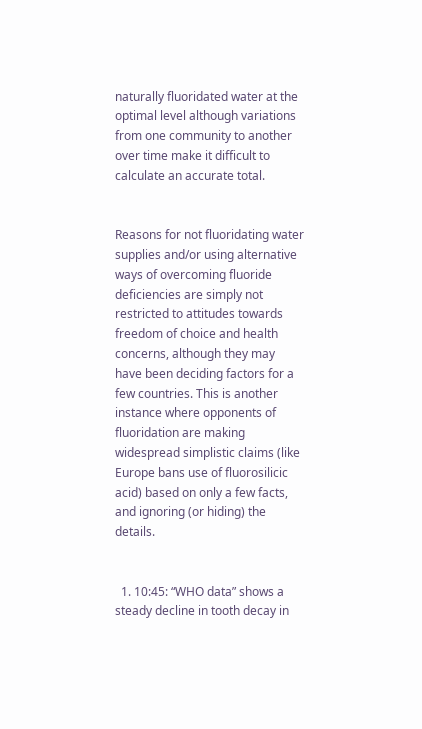naturally fluoridated water at the optimal level although variations from one community to another over time make it difficult to calculate an accurate total.


Reasons for not fluoridating water supplies and/or using alternative ways of overcoming fluoride deficiencies are simply not restricted to attitudes towards freedom of choice and health concerns, although they may have been deciding factors for a few countries. This is another instance where opponents of fluoridation are making widespread simplistic claims (like Europe bans use of fluorosilicic acid) based on only a few facts, and ignoring (or hiding) the details.


  1. 10:45: “WHO data” shows a steady decline in tooth decay in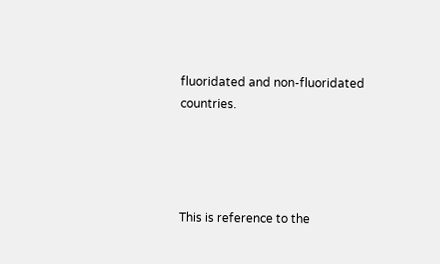fluoridated and non-fluoridated countries.




This is reference to the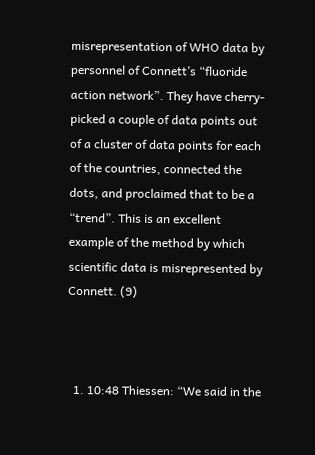misrepresentation of WHO data by personnel of Connett’s “fluoride action network”. They have cherry-picked a couple of data points out of a cluster of data points for each of the countries, connected the dots, and proclaimed that to be a “trend”. This is an excellent example of the method by which scientific data is misrepresented by Connett. (9)



  1. 10:48 Thiessen: “We said in the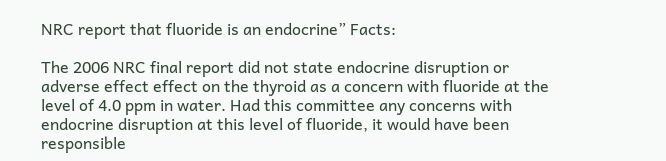NRC report that fluoride is an endocrine” Facts:

The 2006 NRC final report did not state endocrine disruption or adverse effect effect on the thyroid as a concern with fluoride at the level of 4.0 ppm in water. Had this committee any concerns with endocrine disruption at this level of fluoride, it would have been responsible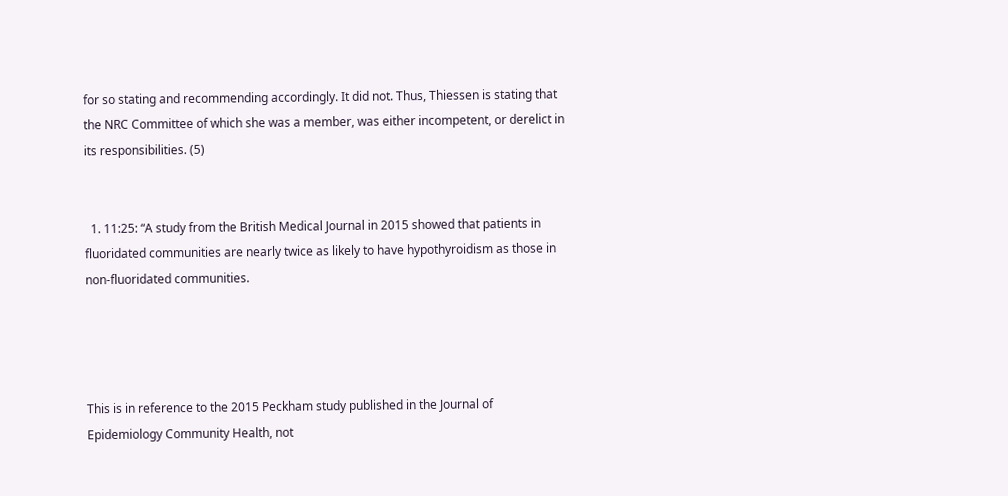for so stating and recommending accordingly. It did not. Thus, Thiessen is stating that the NRC Committee of which she was a member, was either incompetent, or derelict in its responsibilities. (5)


  1. 11:25: “A study from the British Medical Journal in 2015 showed that patients in fluoridated communities are nearly twice as likely to have hypothyroidism as those in non-fluoridated communities.




This is in reference to the 2015 Peckham study published in the Journal of Epidemiology Community Health, not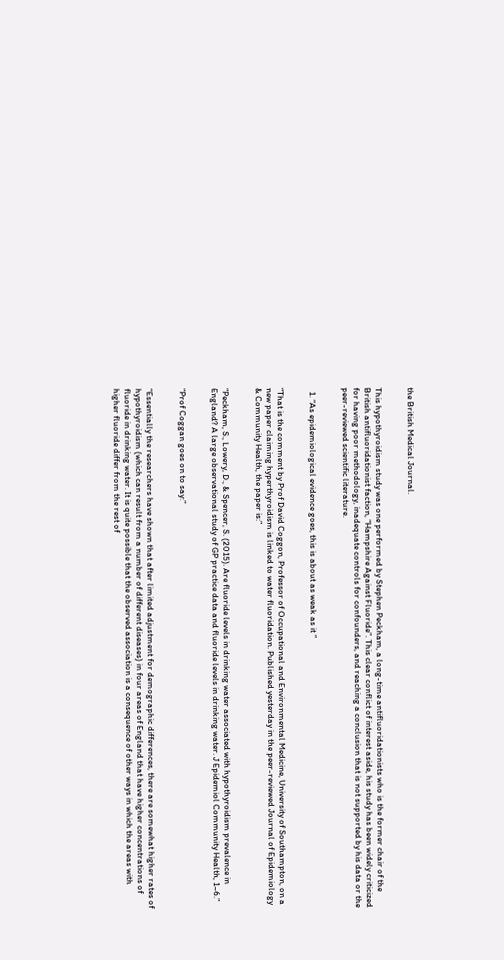the British Medical Journal.


This hypothyroidism study was one performed by Stephen Peckham, a long-time antifluoridationists who is the former chair of the British antifluoridationist faction, “Hampshire Against Fluoride”. This clear conflict of interest aside, his study has been widely criticized for having poor methodology, inadequate controls for confounders, and reaching a conclusion that is not supported by his data or the peer-reviewed scientific literature.


  1. “As epidemiological evidence goes, this is about as weak as it ”


“That is the comment by Prof David Coggon, Professor of Occupational and Environmental Medicine, University of Southampton, on a new paper claiming hyperthyroidism is linked to water fluoridation. Published yesterday in the peer-reviewed Journal of Epidemiology & Community Health, the paper is:”


“Peckham, S., Lowery, D., & Spencer, S. (2015). Are fluoride levels in drinking water associated with hypothyroidism prevalence in England? A large observational study of GP practice data and fluoride levels in drinking water. J Epidemiol Community Health, 1–6.”


“Prof Coggan goes on to say:”


“Essentially the researchers have shown that after limited adjustment for demographic differences, there are somewhat higher rates of hypothyroidism (which can result from a number of different diseases) in four areas of England that have higher concentrations of fluoride in drinking water. It is quite possible that the observed association is a consequence of other ways in which the areas with higher fluoride differ from the rest of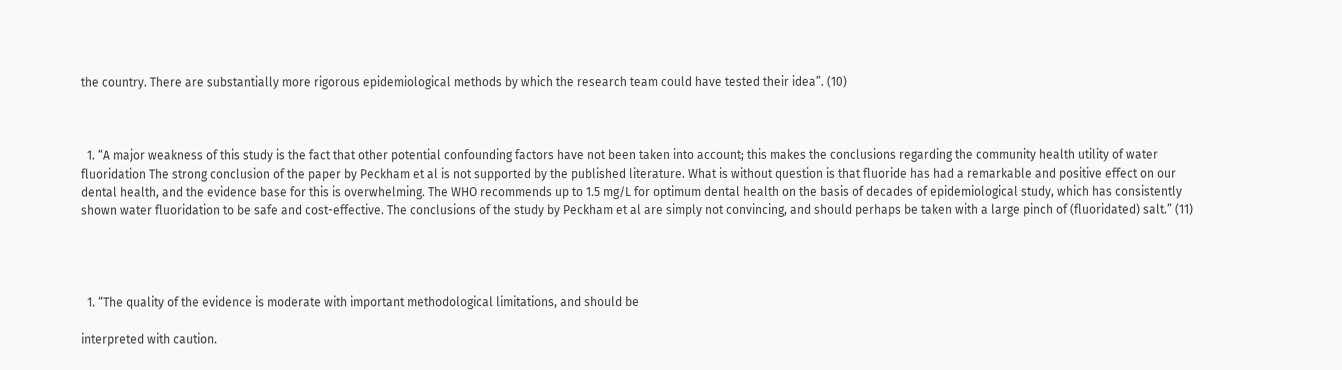the country. There are substantially more rigorous epidemiological methods by which the research team could have tested their idea”. (10)



  1. “A major weakness of this study is the fact that other potential confounding factors have not been taken into account; this makes the conclusions regarding the community health utility of water fluoridation The strong conclusion of the paper by Peckham et al is not supported by the published literature. What is without question is that fluoride has had a remarkable and positive effect on our dental health, and the evidence base for this is overwhelming. The WHO recommends up to 1.5 mg/L for optimum dental health on the basis of decades of epidemiological study, which has consistently shown water fluoridation to be safe and cost-effective. The conclusions of the study by Peckham et al are simply not convincing, and should perhaps be taken with a large pinch of (fluoridated) salt.” (11)




  1. “The quality of the evidence is moderate with important methodological limitations, and should be

interpreted with caution.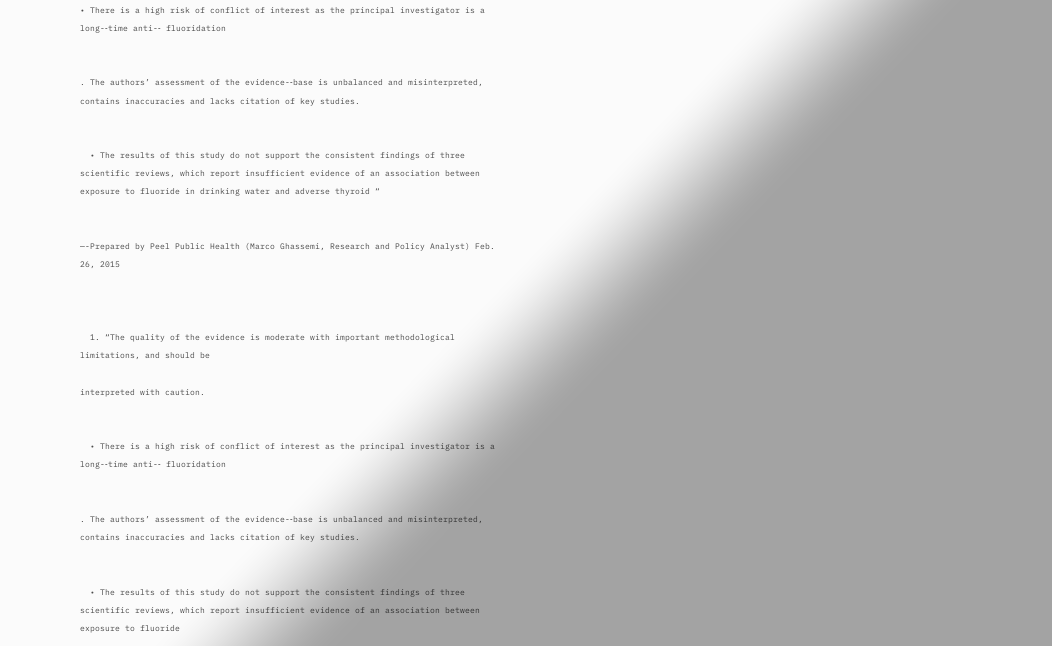• There is a high risk of conflict of interest as the principal investigator is a long-‐time anti-‐ fluoridation


. The authors’ assessment of the evidence-‐base is unbalanced and misinterpreted, contains inaccuracies and lacks citation of key studies.


  • The results of this study do not support the consistent findings of three scientific reviews, which report insufficient evidence of an association between exposure to fluoride in drinking water and adverse thyroid “


—-Prepared by Peel Public Health (Marco Ghassemi, Research and Policy Analyst) Feb. 26, 2015



  1. “The quality of the evidence is moderate with important methodological limitations, and should be

interpreted with caution.


  • There is a high risk of conflict of interest as the principal investigator is a long-‐time anti-‐ fluoridation


. The authors’ assessment of the evidence-‐base is unbalanced and misinterpreted, contains inaccuracies and lacks citation of key studies.


  • The results of this study do not support the consistent findings of three scientific reviews, which report insufficient evidence of an association between exposure to fluoride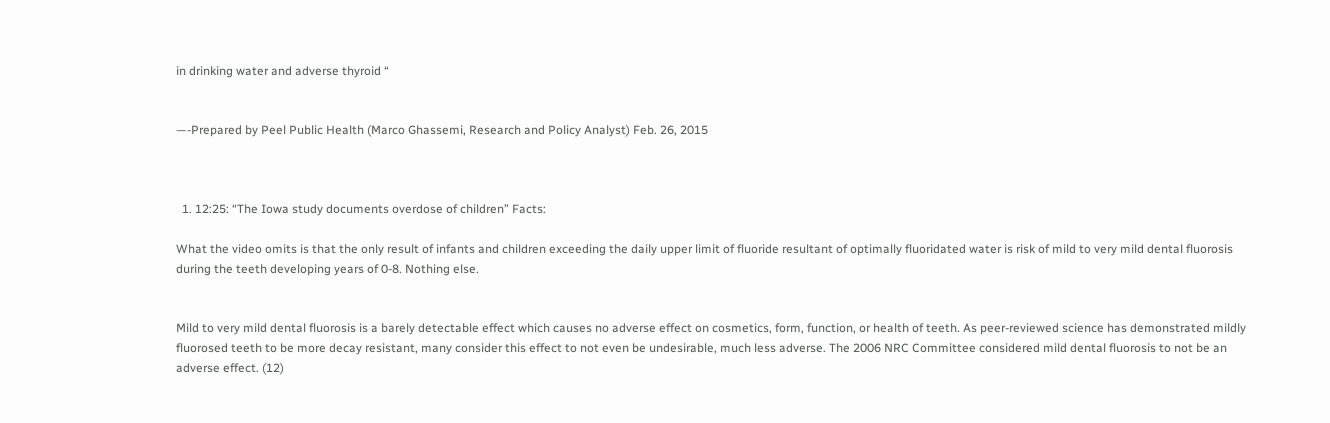in drinking water and adverse thyroid “


—-Prepared by Peel Public Health (Marco Ghassemi, Research and Policy Analyst) Feb. 26, 2015



  1. 12:25: “The Iowa study documents overdose of children” Facts:

What the video omits is that the only result of infants and children exceeding the daily upper limit of fluoride resultant of optimally fluoridated water is risk of mild to very mild dental fluorosis during the teeth developing years of 0-8. Nothing else.


Mild to very mild dental fluorosis is a barely detectable effect which causes no adverse effect on cosmetics, form, function, or health of teeth. As peer-reviewed science has demonstrated mildly fluorosed teeth to be more decay resistant, many consider this effect to not even be undesirable, much less adverse. The 2006 NRC Committee considered mild dental fluorosis to not be an adverse effect. (12)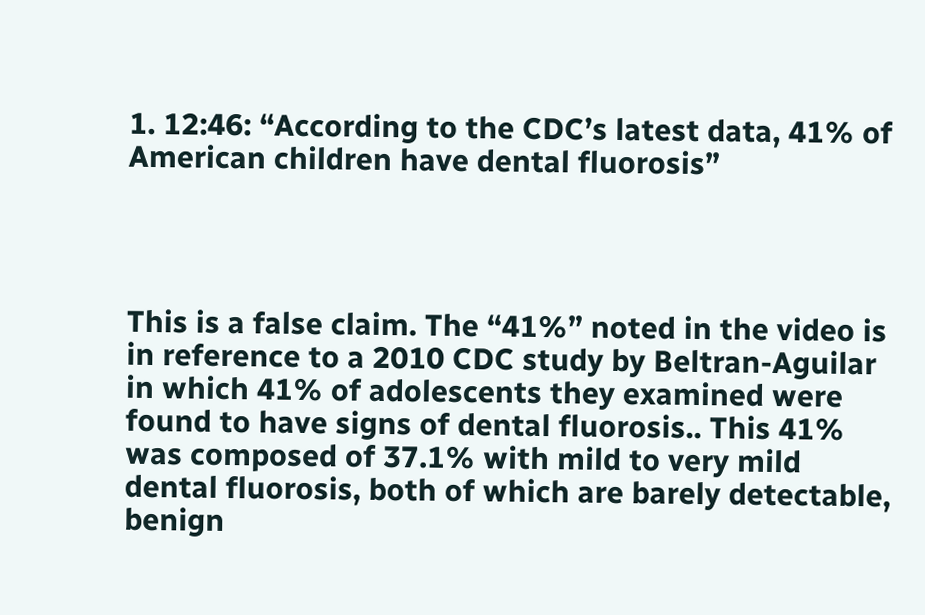1. 12:46: “According to the CDC’s latest data, 41% of American children have dental fluorosis”




This is a false claim. The “41%” noted in the video is in reference to a 2010 CDC study by Beltran-Aguilar in which 41% of adolescents they examined were found to have signs of dental fluorosis.. This 41% was composed of 37.1% with mild to very mild dental fluorosis, both of which are barely detectable, benign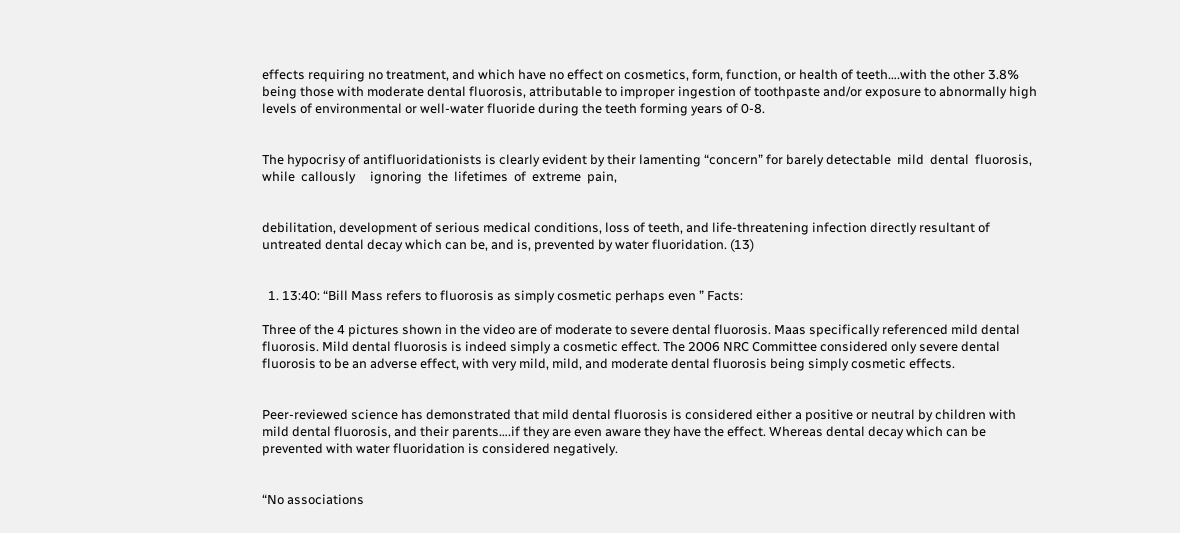effects requiring no treatment, and which have no effect on cosmetics, form, function, or health of teeth….with the other 3.8% being those with moderate dental fluorosis, attributable to improper ingestion of toothpaste and/or exposure to abnormally high levels of environmental or well-water fluoride during the teeth forming years of 0-8.


The hypocrisy of antifluoridationists is clearly evident by their lamenting “concern” for barely detectable  mild  dental  fluorosis,  while  callously     ignoring  the  lifetimes  of  extreme  pain,


debilitation, development of serious medical conditions, loss of teeth, and life-threatening infection directly resultant of untreated dental decay which can be, and is, prevented by water fluoridation. (13)


  1. 13:40: “Bill Mass refers to fluorosis as simply cosmetic perhaps even ” Facts:

Three of the 4 pictures shown in the video are of moderate to severe dental fluorosis. Maas specifically referenced mild dental fluorosis. Mild dental fluorosis is indeed simply a cosmetic effect. The 2006 NRC Committee considered only severe dental fluorosis to be an adverse effect, with very mild, mild, and moderate dental fluorosis being simply cosmetic effects.


Peer-reviewed science has demonstrated that mild dental fluorosis is considered either a positive or neutral by children with mild dental fluorosis, and their parents….if they are even aware they have the effect. Whereas dental decay which can be prevented with water fluoridation is considered negatively.


“No associations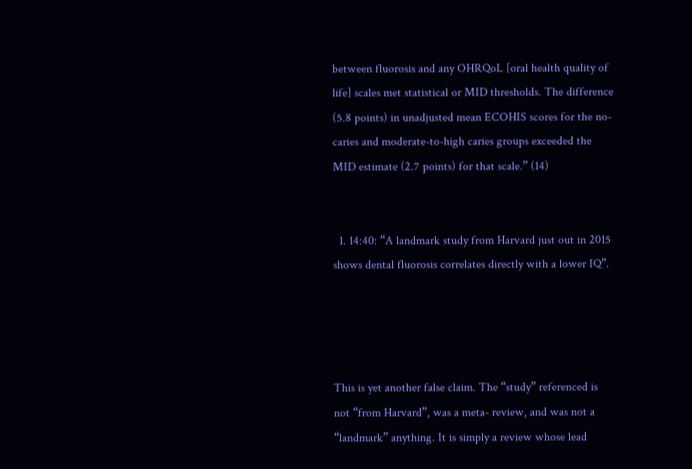between fluorosis and any OHRQoL [oral health quality of life] scales met statistical or MID thresholds. The difference (5.8 points) in unadjusted mean ECOHIS scores for the no-caries and moderate-to-high caries groups exceeded the MID estimate (2.7 points) for that scale.” (14)


  1. 14:40: “A landmark study from Harvard just out in 2015 shows dental fluorosis correlates directly with a lower IQ”.




This is yet another false claim. The “study” referenced is not “from Harvard”, was a meta- review, and was not a “landmark” anything. It is simply a review whose lead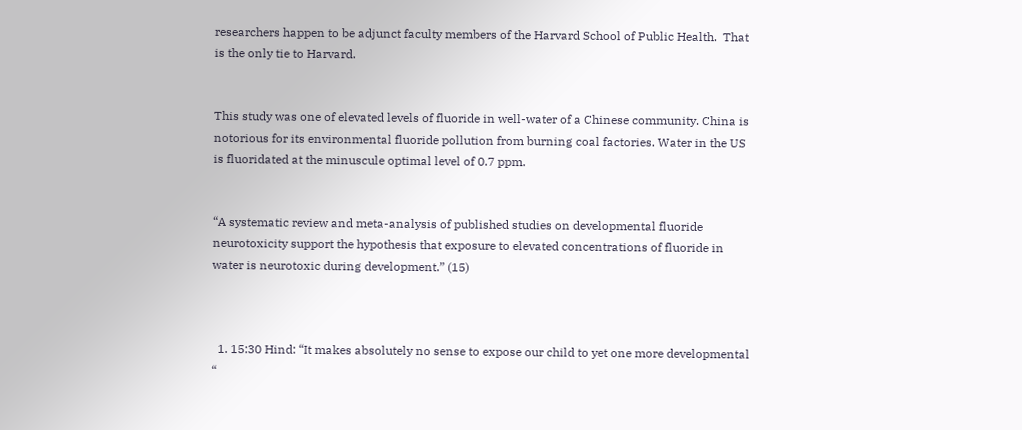researchers happen to be adjunct faculty members of the Harvard School of Public Health.  That is the only tie to Harvard.


This study was one of elevated levels of fluoride in well-water of a Chinese community. China is notorious for its environmental fluoride pollution from burning coal factories. Water in the US is fluoridated at the minuscule optimal level of 0.7 ppm.


“A systematic review and meta-analysis of published studies on developmental fluoride neurotoxicity support the hypothesis that exposure to elevated concentrations of fluoride in water is neurotoxic during development.” (15)



  1. 15:30 Hind: “It makes absolutely no sense to expose our child to yet one more developmental “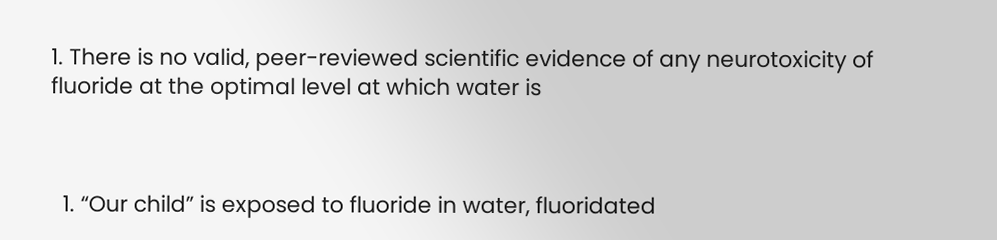1. There is no valid, peer-reviewed scientific evidence of any neurotoxicity of fluoride at the optimal level at which water is



  1. “Our child” is exposed to fluoride in water, fluoridated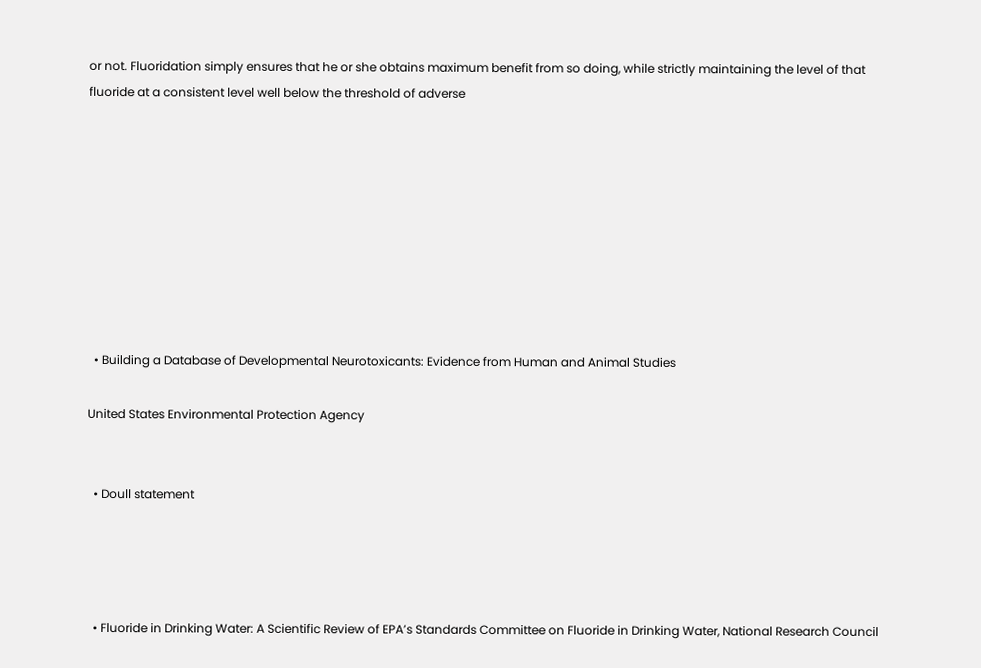or not. Fluoridation simply ensures that he or she obtains maximum benefit from so doing, while strictly maintaining the level of that fluoride at a consistent level well below the threshold of adverse









  • Building a Database of Developmental Neurotoxicants: Evidence from Human and Animal Studies

United States Environmental Protection Agency


  • Doull statement




  • Fluoride in Drinking Water: A Scientific Review of EPA’s Standards Committee on Fluoride in Drinking Water, National Research Council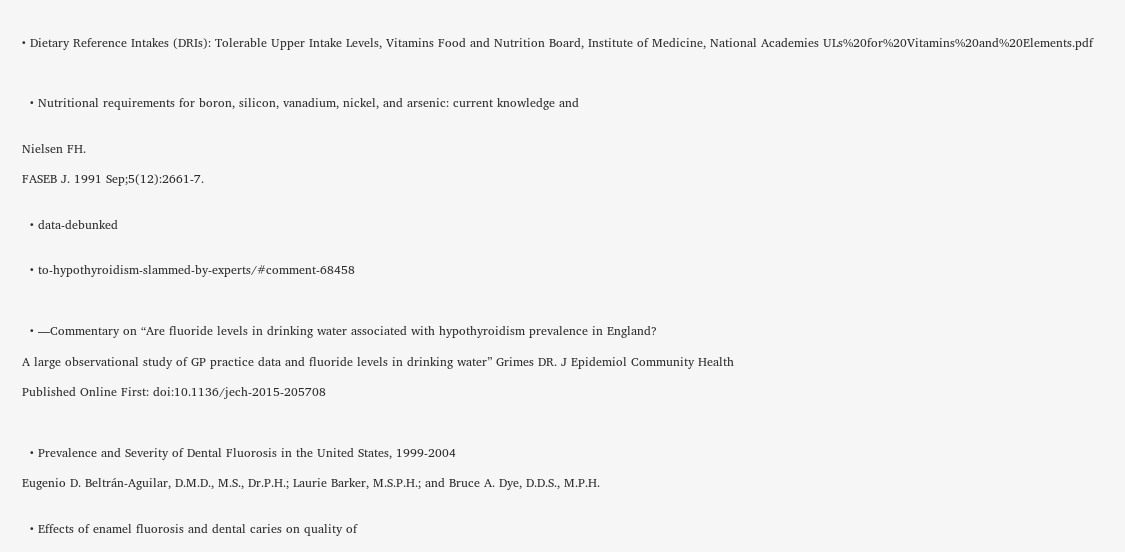• Dietary Reference Intakes (DRIs): Tolerable Upper Intake Levels, Vitamins Food and Nutrition Board, Institute of Medicine, National Academies ULs%20for%20Vitamins%20and%20Elements.pdf



  • Nutritional requirements for boron, silicon, vanadium, nickel, and arsenic: current knowledge and


Nielsen FH.

FASEB J. 1991 Sep;5(12):2661-7.


  • data-debunked


  • to-hypothyroidism-slammed-by-experts/#comment-68458



  • —Commentary on “Are fluoride levels in drinking water associated with hypothyroidism prevalence in England?

A large observational study of GP practice data and fluoride levels in drinking water” Grimes DR. J Epidemiol Community Health

Published Online First: doi:10.1136/jech-2015-205708



  • Prevalence and Severity of Dental Fluorosis in the United States, 1999-2004

Eugenio D. Beltrán-Aguilar, D.M.D., M.S., Dr.P.H.; Laurie Barker, M.S.P.H.; and Bruce A. Dye, D.D.S., M.P.H.


  • Effects of enamel fluorosis and dental caries on quality of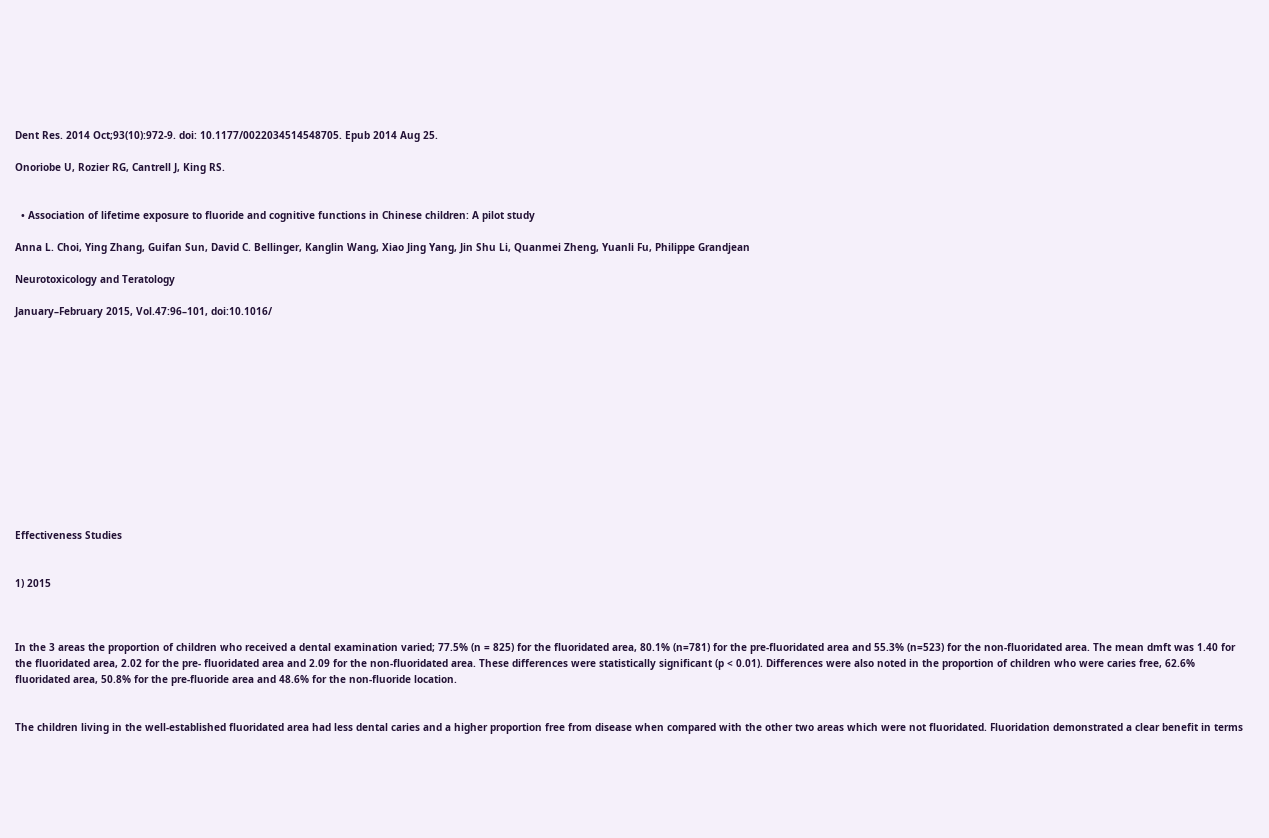Dent Res. 2014 Oct;93(10):972-9. doi: 10.1177/0022034514548705. Epub 2014 Aug 25.

Onoriobe U, Rozier RG, Cantrell J, King RS.


  • Association of lifetime exposure to fluoride and cognitive functions in Chinese children: A pilot study

Anna L. Choi, Ying Zhang, Guifan Sun, David C. Bellinger, Kanglin Wang, Xiao Jing Yang, Jin Shu Li, Quanmei Zheng, Yuanli Fu, Philippe Grandjean

Neurotoxicology and Teratology

January–February 2015, Vol.47:96–101, doi:10.1016/













Effectiveness Studies


1) 2015



In the 3 areas the proportion of children who received a dental examination varied; 77.5% (n = 825) for the fluoridated area, 80.1% (n=781) for the pre-fluoridated area and 55.3% (n=523) for the non-fluoridated area. The mean dmft was 1.40 for the fluoridated area, 2.02 for the pre- fluoridated area and 2.09 for the non-fluoridated area. These differences were statistically significant (p < 0.01). Differences were also noted in the proportion of children who were caries free, 62.6% fluoridated area, 50.8% for the pre-fluoride area and 48.6% for the non-fluoride location.


The children living in the well-established fluoridated area had less dental caries and a higher proportion free from disease when compared with the other two areas which were not fluoridated. Fluoridation demonstrated a clear benefit in terms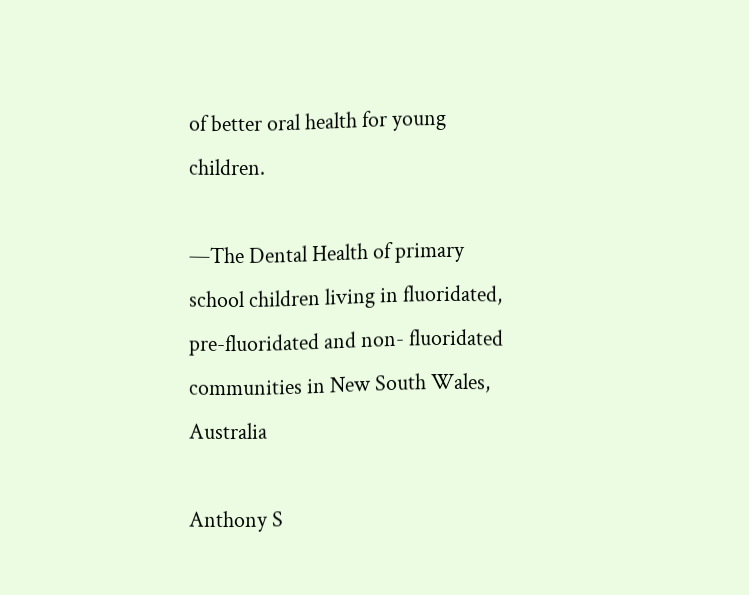of better oral health for young children.

—The Dental Health of primary school children living in fluoridated, pre-fluoridated and non- fluoridated communities in New South Wales, Australia

Anthony S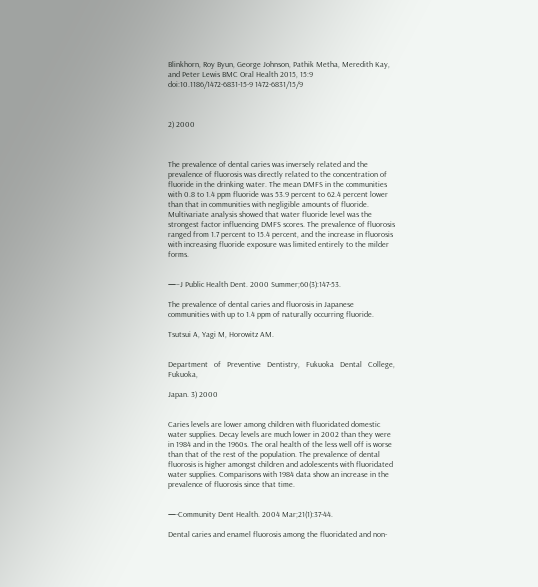Blinkhorn, Roy Byun, George Johnson, Pathik Metha, Meredith Kay, and Peter Lewis BMC Oral Health 2015, 15:9 doi:10.1186/1472-6831-15-9 1472-6831/15/9



2) 2000



The prevalence of dental caries was inversely related and the prevalence of fluorosis was directly related to the concentration of fluoride in the drinking water. The mean DMFS in the communities with 0.8 to 1.4 ppm fluoride was 53.9 percent to 62.4 percent lower than that in communities with negligible amounts of fluoride. Multivariate analysis showed that water fluoride level was the strongest factor influencing DMFS scores. The prevalence of fluorosis ranged from 1.7 percent to 15.4 percent, and the increase in fluorosis with increasing fluoride exposure was limited entirely to the milder forms.


—–J Public Health Dent. 2000 Summer;60(3):147-53.

The prevalence of dental caries and fluorosis in Japanese communities with up to 1.4 ppm of naturally occurring fluoride.

Tsutsui A, Yagi M, Horowitz AM.


Department   of   Preventive   Dentistry,   Fukuoka   Dental   College,   Fukuoka,

Japan. 3) 2000


Caries levels are lower among children with fluoridated domestic water supplies. Decay levels are much lower in 2002 than they were in 1984 and in the 1960s. The oral health of the less well off is worse than that of the rest of the population. The prevalence of dental fluorosis is higher amongst children and adolescents with fluoridated water supplies. Comparisons with 1984 data show an increase in the prevalence of fluorosis since that time.


—-Community Dent Health. 2004 Mar;21(1):37-44.

Dental caries and enamel fluorosis among the fluoridated and non-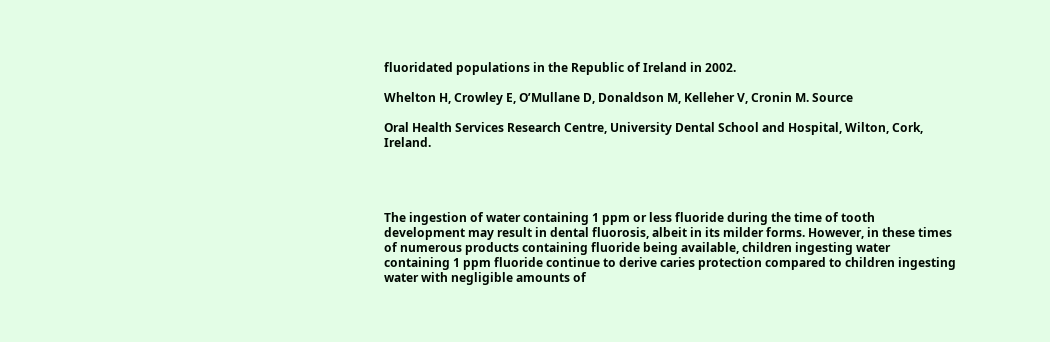fluoridated populations in the Republic of Ireland in 2002.

Whelton H, Crowley E, O’Mullane D, Donaldson M, Kelleher V, Cronin M. Source

Oral Health Services Research Centre, University Dental School and Hospital, Wilton, Cork, Ireland.




The ingestion of water containing 1 ppm or less fluoride during the time of tooth development may result in dental fluorosis, albeit in its milder forms. However, in these times of numerous products containing fluoride being available, children ingesting water containing 1 ppm fluoride continue to derive caries protection compared to children ingesting water with negligible amounts of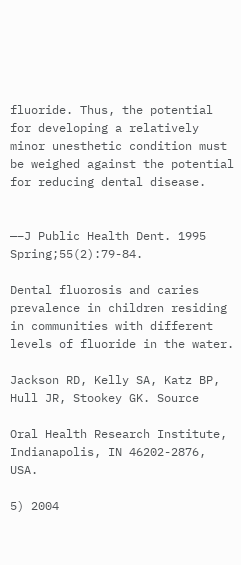fluoride. Thus, the potential for developing a relatively minor unesthetic condition must be weighed against the potential for reducing dental disease.


—–J Public Health Dent. 1995 Spring;55(2):79-84.

Dental fluorosis and caries prevalence in children residing in communities with different levels of fluoride in the water.

Jackson RD, Kelly SA, Katz BP, Hull JR, Stookey GK. Source

Oral Health Research Institute, Indianapolis, IN 46202-2876, USA.

5) 2004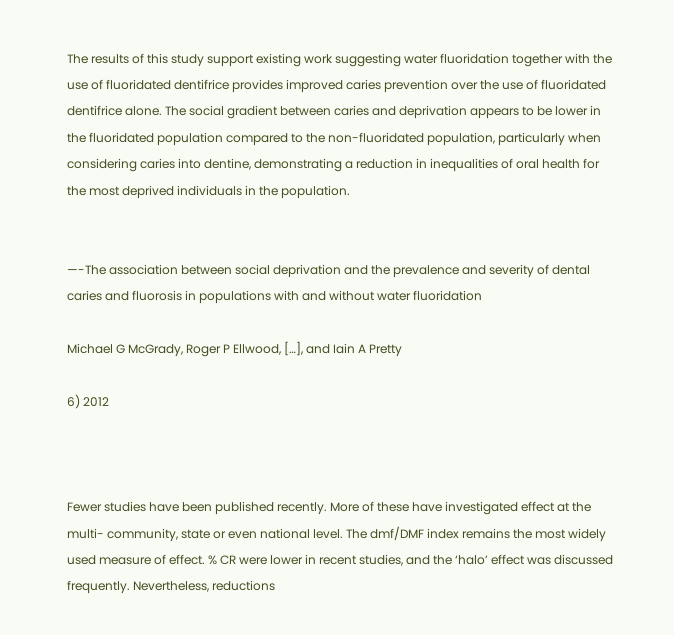The results of this study support existing work suggesting water fluoridation together with the use of fluoridated dentifrice provides improved caries prevention over the use of fluoridated dentifrice alone. The social gradient between caries and deprivation appears to be lower in the fluoridated population compared to the non-fluoridated population, particularly when considering caries into dentine, demonstrating a reduction in inequalities of oral health for the most deprived individuals in the population.


—-The association between social deprivation and the prevalence and severity of dental caries and fluorosis in populations with and without water fluoridation

Michael G McGrady, Roger P Ellwood, […], and Iain A Pretty

6) 2012



Fewer studies have been published recently. More of these have investigated effect at the multi- community, state or even national level. The dmf/DMF index remains the most widely used measure of effect. % CR were lower in recent studies, and the ‘halo’ effect was discussed frequently. Nevertheless, reductions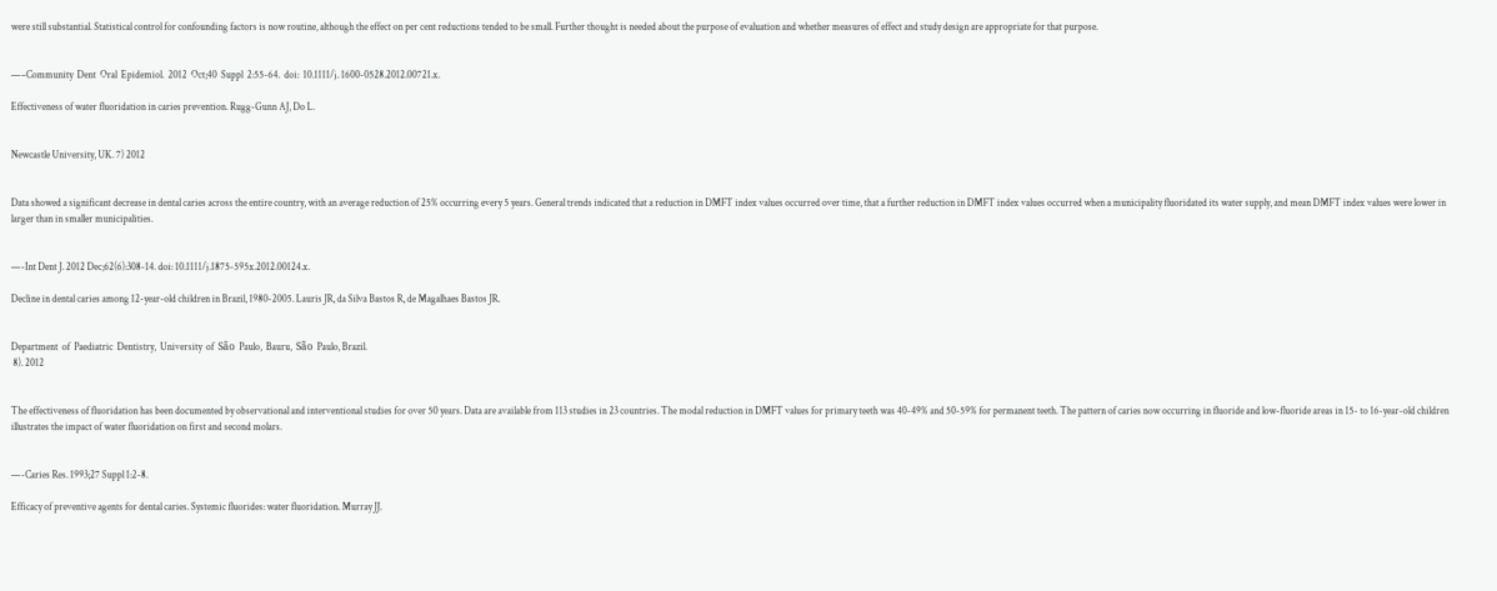were still substantial. Statistical control for confounding factors is now routine, although the effect on per cent reductions tended to be small. Further thought is needed about the purpose of evaluation and whether measures of effect and study design are appropriate for that purpose.


—–Community  Dent  Oral  Epidemiol.  2012  Oct;40  Suppl  2:55-64.  doi:  10.1111/j. 1600-0528.2012.00721.x.

Effectiveness of water fluoridation in caries prevention. Rugg-Gunn AJ, Do L.


Newcastle University, UK. 7) 2012


Data showed a significant decrease in dental caries across the entire country, with an average reduction of 25% occurring every 5 years. General trends indicated that a reduction in DMFT index values occurred over time, that a further reduction in DMFT index values occurred when a municipality fluoridated its water supply, and mean DMFT index values were lower in larger than in smaller municipalities.


—-Int Dent J. 2012 Dec;62(6):308-14. doi: 10.1111/j.1875-595x.2012.00124.x.

Decline in dental caries among 12-year-old children in Brazil, 1980-2005. Lauris JR, da Silva Bastos R, de Magalhaes Bastos JR.


Department  of  Paediatric  Dentistry,  University  of  São  Paulo,  Bauru,  São  Paulo, Brazil.
 8). 2012


The effectiveness of fluoridation has been documented by observational and interventional studies for over 50 years. Data are available from 113 studies in 23 countries. The modal reduction in DMFT values for primary teeth was 40-49% and 50-59% for permanent teeth. The pattern of caries now occurring in fluoride and low-fluoride areas in 15- to 16-year-old children illustrates the impact of water fluoridation on first and second molars.


—-Caries Res. 1993;27 Suppl 1:2-8.

Efficacy of preventive agents for dental caries. Systemic fluorides: water fluoridation. Murray JJ.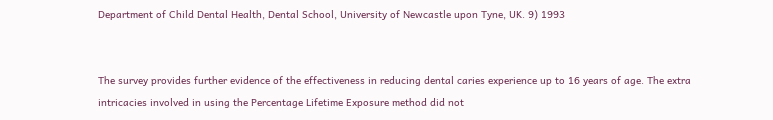Department of Child Dental Health, Dental School, University of Newcastle upon Tyne, UK. 9) 1993


The survey provides further evidence of the effectiveness in reducing dental caries experience up to 16 years of age. The extra intricacies involved in using the Percentage Lifetime Exposure method did not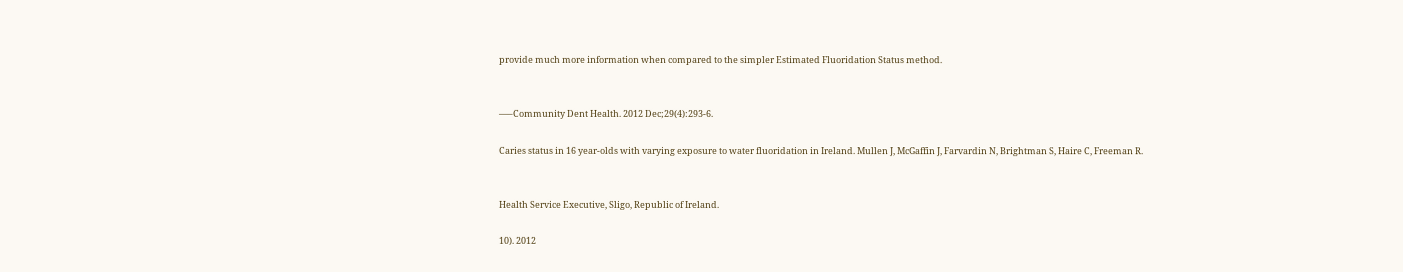provide much more information when compared to the simpler Estimated Fluoridation Status method.


—–Community Dent Health. 2012 Dec;29(4):293-6.

Caries status in 16 year-olds with varying exposure to water fluoridation in Ireland. Mullen J, McGaffin J, Farvardin N, Brightman S, Haire C, Freeman R.


Health Service Executive, Sligo, Republic of Ireland.

10). 2012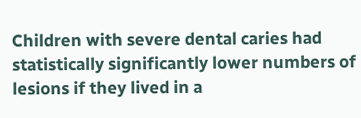Children with severe dental caries had statistically significantly lower numbers of lesions if they lived in a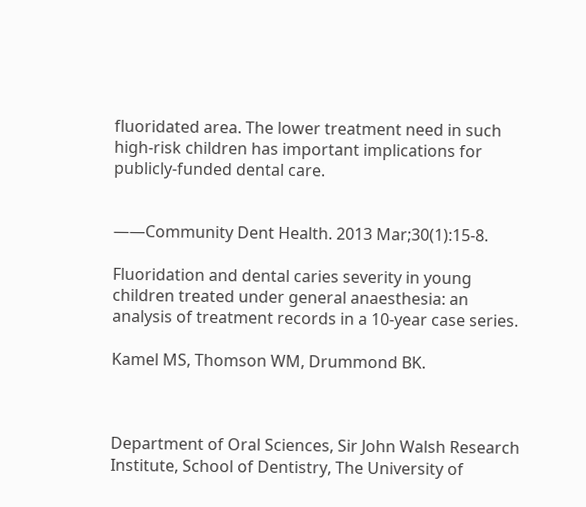fluoridated area. The lower treatment need in such high-risk children has important implications for publicly-funded dental care.


——Community Dent Health. 2013 Mar;30(1):15-8.

Fluoridation and dental caries severity in young children treated under general anaesthesia: an analysis of treatment records in a 10-year case series.

Kamel MS, Thomson WM, Drummond BK.



Department of Oral Sciences, Sir John Walsh Research Institute, School of Dentistry, The University of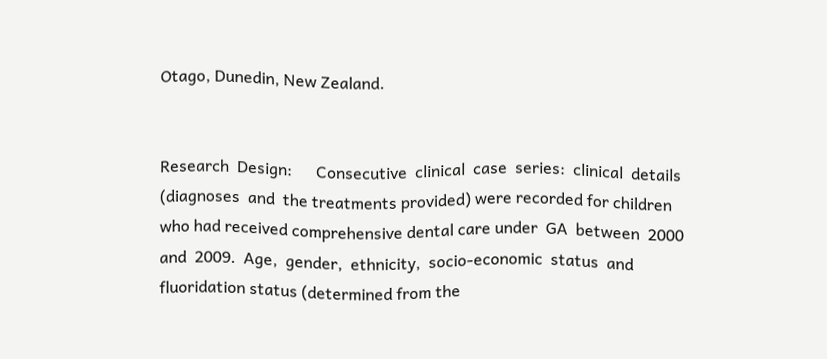Otago, Dunedin, New Zealand.


Research  Design:      Consecutive  clinical  case  series:  clinical  details  (diagnoses  and  the treatments provided) were recorded for children who had received comprehensive dental care under  GA  between  2000  and  2009.  Age,  gender,  ethnicity,  socio-economic  status  and fluoridation status (determined from the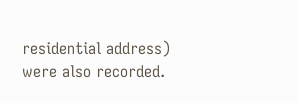residential address) were also recorded.